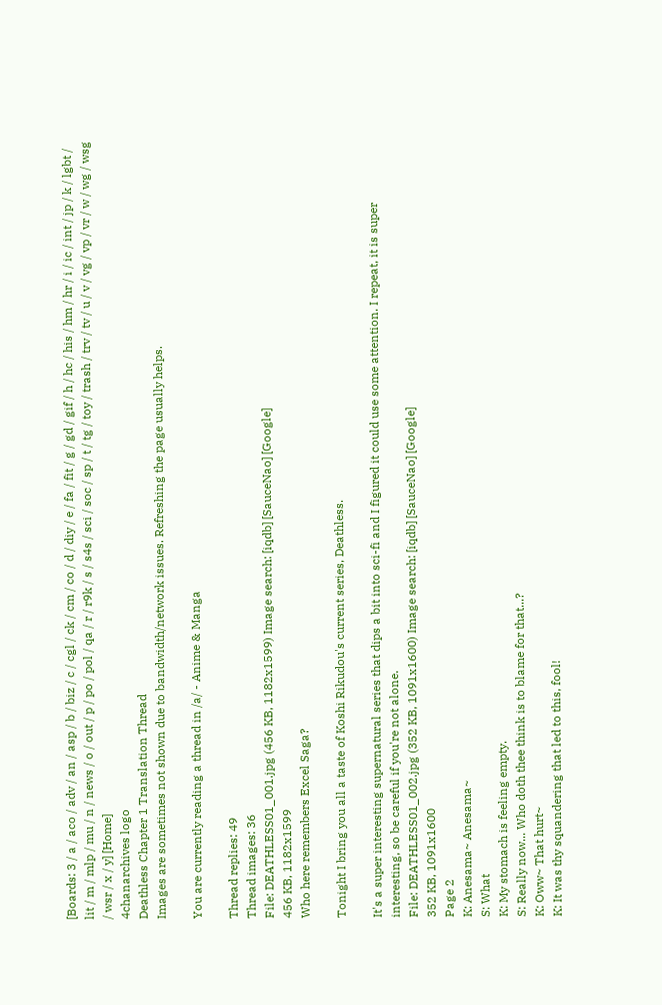[Boards: 3 / a / aco / adv / an / asp / b / biz / c / cgl / ck / cm / co / d / diy / e / fa / fit / g / gd / gif / h / hc / his / hm / hr / i / ic / int / jp / k / lgbt / lit / m / mlp / mu / n / news / o / out / p / po / pol / qa / r / r9k / s / s4s / sci / soc / sp / t / tg / toy / trash / trv / tv / u / v / vg / vp / vr / w / wg / wsg / wsr / x / y] [Home]
4chanarchives logo
Deathless Chapter 1 Translation Thread
Images are sometimes not shown due to bandwidth/network issues. Refreshing the page usually helps.

You are currently reading a thread in /a/ - Anime & Manga

Thread replies: 49
Thread images: 36
File: DEATHLESS01_001.jpg (456 KB, 1182x1599) Image search: [iqdb] [SauceNao] [Google]
456 KB, 1182x1599
Who here remembers Excel Saga?

Tonight I bring you all a taste of Koshi Rikudou's current series, Deathless.

It's a super interesting supernatural series that dips a bit into sci-fi and I figured it could use some attention. I repeat, it is super interesting, so be careful if you're not alone.
File: DEATHLESS01_002.jpg (352 KB, 1091x1600) Image search: [iqdb] [SauceNao] [Google]
352 KB, 1091x1600
Page 2
K: Anesama~ Anesama~
S: What
K: My stomach is feeling empty.
S: Really now... Who doth thee think is to blame for that...?
K: Oww~ That hurt~
K: It was thy squandering that led to this, fool!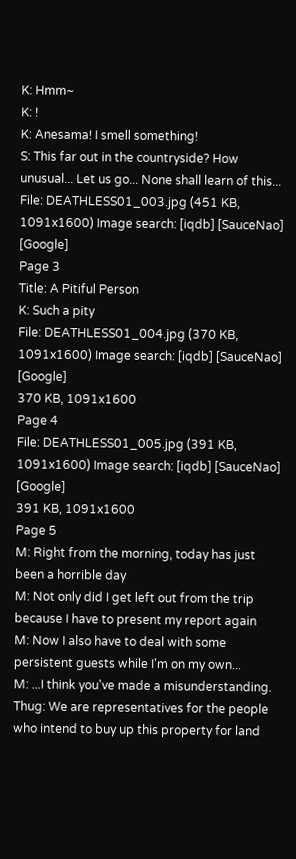K: Hmm~
K: !
K: Anesama! I smell something!
S: This far out in the countryside? How unusual... Let us go... None shall learn of this...
File: DEATHLESS01_003.jpg (451 KB, 1091x1600) Image search: [iqdb] [SauceNao] [Google]
Page 3
Title: A Pitiful Person
K: Such a pity
File: DEATHLESS01_004.jpg (370 KB, 1091x1600) Image search: [iqdb] [SauceNao] [Google]
370 KB, 1091x1600
Page 4
File: DEATHLESS01_005.jpg (391 KB, 1091x1600) Image search: [iqdb] [SauceNao] [Google]
391 KB, 1091x1600
Page 5
M: Right from the morning, today has just been a horrible day
M: Not only did I get left out from the trip because I have to present my report again
M: Now I also have to deal with some persistent guests while I'm on my own...
M: ...I think you've made a misunderstanding.
Thug: We are representatives for the people who intend to buy up this property for land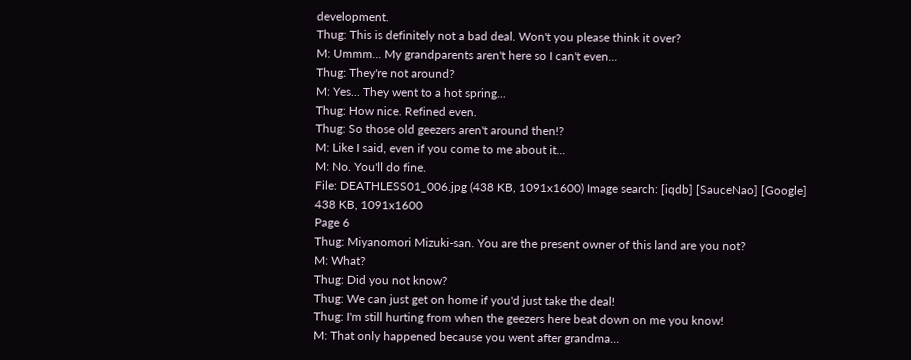development.
Thug: This is definitely not a bad deal. Won't you please think it over?
M: Ummm... My grandparents aren't here so I can't even...
Thug: They're not around?
M: Yes... They went to a hot spring...
Thug: How nice. Refined even.
Thug: So those old geezers aren't around then!?
M: Like I said, even if you come to me about it...
M: No. You'll do fine.
File: DEATHLESS01_006.jpg (438 KB, 1091x1600) Image search: [iqdb] [SauceNao] [Google]
438 KB, 1091x1600
Page 6
Thug: Miyanomori Mizuki-san. You are the present owner of this land are you not?
M: What?
Thug: Did you not know?
Thug: We can just get on home if you'd just take the deal!
Thug: I'm still hurting from when the geezers here beat down on me you know!
M: That only happened because you went after grandma...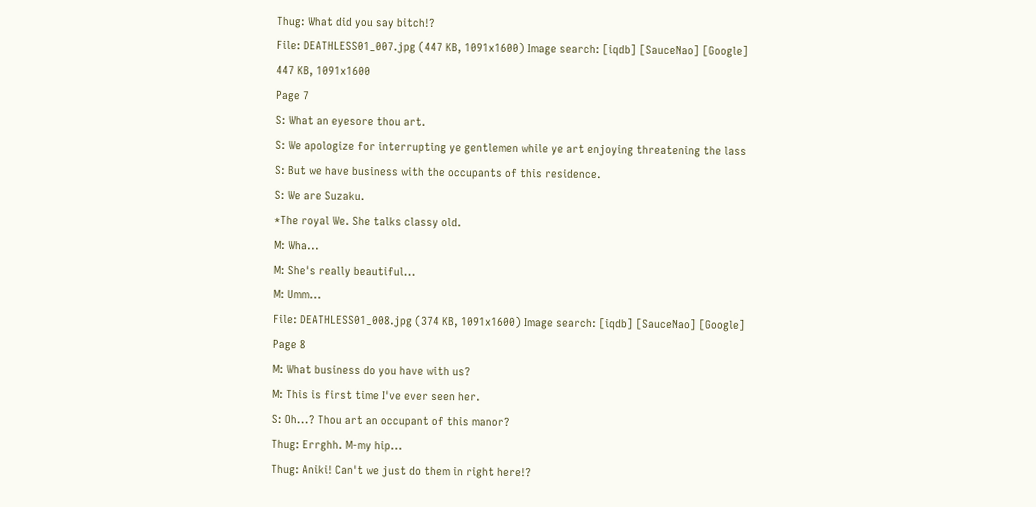Thug: What did you say bitch!?
File: DEATHLESS01_007.jpg (447 KB, 1091x1600) Image search: [iqdb] [SauceNao] [Google]
447 KB, 1091x1600
Page 7
S: What an eyesore thou art.
S: We apologize for interrupting ye gentlemen while ye art enjoying threatening the lass
S: But we have business with the occupants of this residence.
S: We are Suzaku.
*The royal We. She talks classy old.
M: Wha...
M: She's really beautiful...
M: Umm...
File: DEATHLESS01_008.jpg (374 KB, 1091x1600) Image search: [iqdb] [SauceNao] [Google]
Page 8
M: What business do you have with us?
M: This is first time I've ever seen her.
S: Oh...? Thou art an occupant of this manor?
Thug: Errghh. M-my hip...
Thug: Aniki! Can't we just do them in right here!?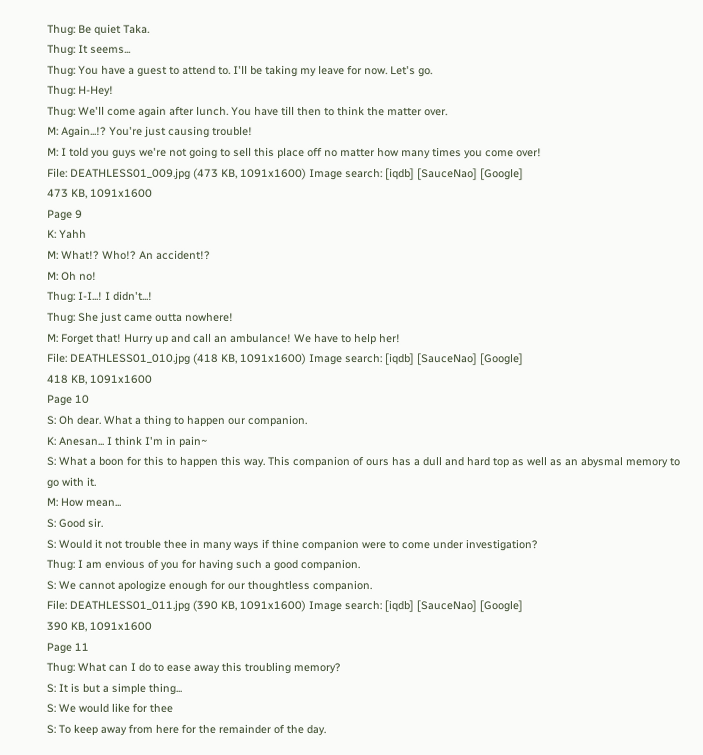Thug: Be quiet Taka.
Thug: It seems...
Thug: You have a guest to attend to. I'll be taking my leave for now. Let's go.
Thug: H-Hey!
Thug: We'll come again after lunch. You have till then to think the matter over.
M: Again...!? You're just causing trouble!
M: I told you guys we're not going to sell this place off no matter how many times you come over!
File: DEATHLESS01_009.jpg (473 KB, 1091x1600) Image search: [iqdb] [SauceNao] [Google]
473 KB, 1091x1600
Page 9
K: Yahh
M: What!? Who!? An accident!?
M: Oh no!
Thug: I-I...! I didn't...!
Thug: She just came outta nowhere!
M: Forget that! Hurry up and call an ambulance! We have to help her!
File: DEATHLESS01_010.jpg (418 KB, 1091x1600) Image search: [iqdb] [SauceNao] [Google]
418 KB, 1091x1600
Page 10
S: Oh dear. What a thing to happen our companion.
K: Anesan... I think I'm in pain~
S: What a boon for this to happen this way. This companion of ours has a dull and hard top as well as an abysmal memory to go with it.
M: How mean...
S: Good sir.
S: Would it not trouble thee in many ways if thine companion were to come under investigation?
Thug: I am envious of you for having such a good companion.
S: We cannot apologize enough for our thoughtless companion.
File: DEATHLESS01_011.jpg (390 KB, 1091x1600) Image search: [iqdb] [SauceNao] [Google]
390 KB, 1091x1600
Page 11
Thug: What can I do to ease away this troubling memory?
S: It is but a simple thing...
S: We would like for thee
S: To keep away from here for the remainder of the day.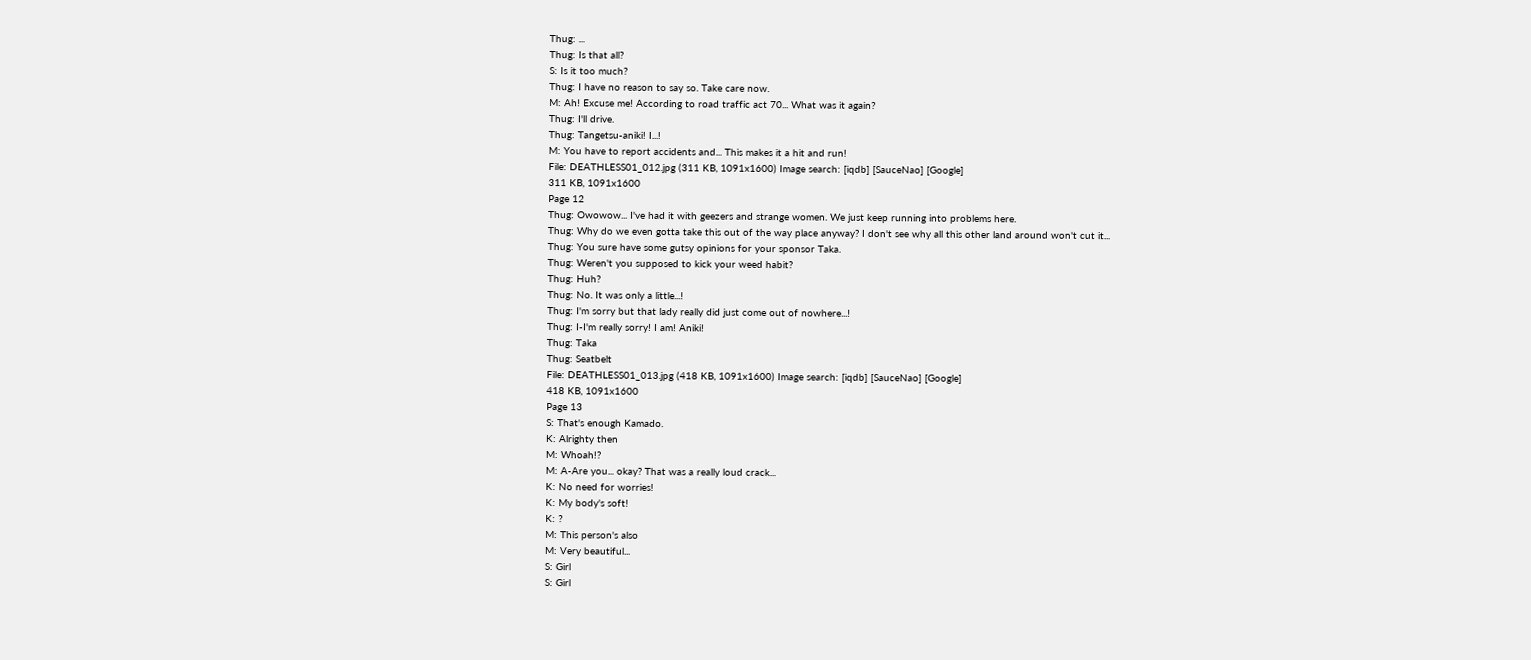Thug: ...
Thug: Is that all?
S: Is it too much?
Thug: I have no reason to say so. Take care now.
M: Ah! Excuse me! According to road traffic act 70... What was it again?
Thug: I'll drive.
Thug: Tangetsu-aniki! I...!
M: You have to report accidents and... This makes it a hit and run!
File: DEATHLESS01_012.jpg (311 KB, 1091x1600) Image search: [iqdb] [SauceNao] [Google]
311 KB, 1091x1600
Page 12
Thug: Owowow... I've had it with geezers and strange women. We just keep running into problems here.
Thug: Why do we even gotta take this out of the way place anyway? I don't see why all this other land around won't cut it...
Thug: You sure have some gutsy opinions for your sponsor Taka.
Thug: Weren't you supposed to kick your weed habit?
Thug: Huh?
Thug: No. It was only a little...!
Thug: I'm sorry but that lady really did just come out of nowhere...!
Thug: I-I'm really sorry! I am! Aniki!
Thug: Taka
Thug: Seatbelt
File: DEATHLESS01_013.jpg (418 KB, 1091x1600) Image search: [iqdb] [SauceNao] [Google]
418 KB, 1091x1600
Page 13
S: That's enough Kamado.
K: Alrighty then
M: Whoah!?
M: A-Are you... okay? That was a really loud crack...
K: No need for worries!
K: My body's soft!
K: ?
M: This person's also
M: Very beautiful...
S: Girl
S: Girl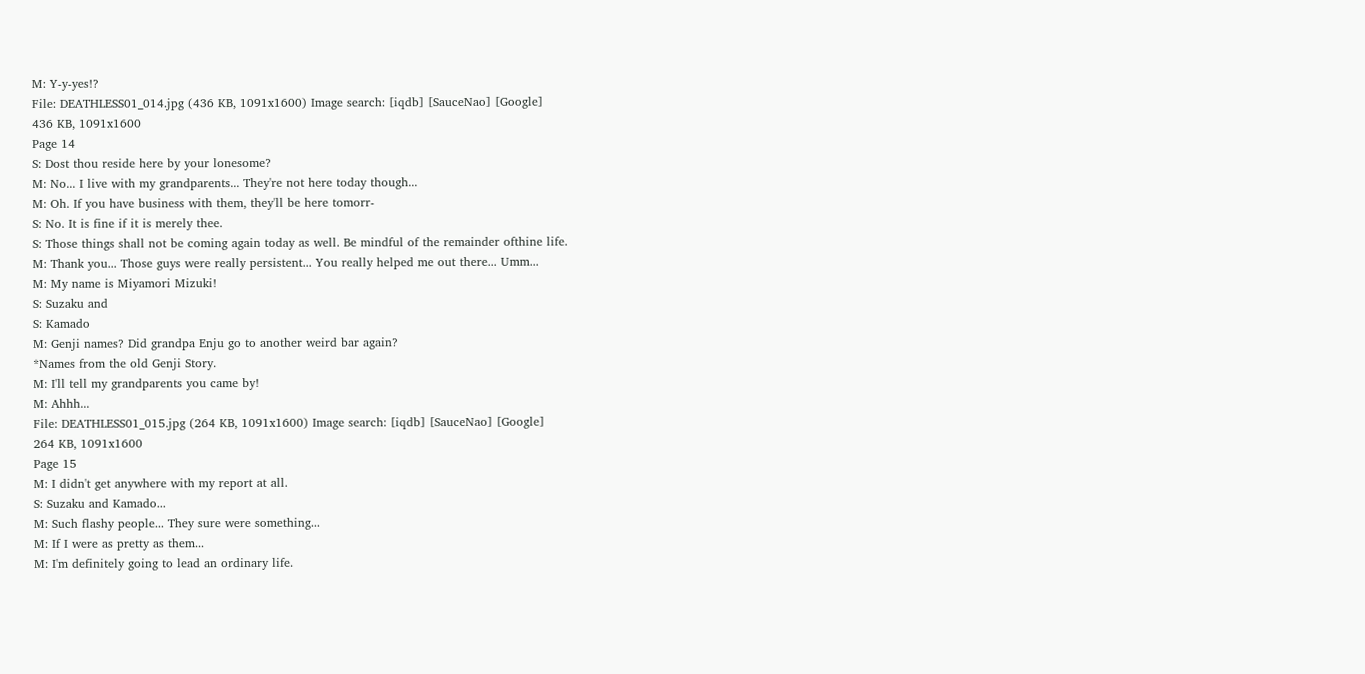M: Y-y-yes!?
File: DEATHLESS01_014.jpg (436 KB, 1091x1600) Image search: [iqdb] [SauceNao] [Google]
436 KB, 1091x1600
Page 14
S: Dost thou reside here by your lonesome?
M: No... I live with my grandparents... They're not here today though...
M: Oh. If you have business with them, they'll be here tomorr-
S: No. It is fine if it is merely thee.
S: Those things shall not be coming again today as well. Be mindful of the remainder ofthine life.
M: Thank you... Those guys were really persistent... You really helped me out there... Umm...
M: My name is Miyamori Mizuki!
S: Suzaku and
S: Kamado
M: Genji names? Did grandpa Enju go to another weird bar again?
*Names from the old Genji Story.
M: I'll tell my grandparents you came by!
M: Ahhh...
File: DEATHLESS01_015.jpg (264 KB, 1091x1600) Image search: [iqdb] [SauceNao] [Google]
264 KB, 1091x1600
Page 15
M: I didn't get anywhere with my report at all.
S: Suzaku and Kamado...
M: Such flashy people... They sure were something...
M: If I were as pretty as them...
M: I'm definitely going to lead an ordinary life.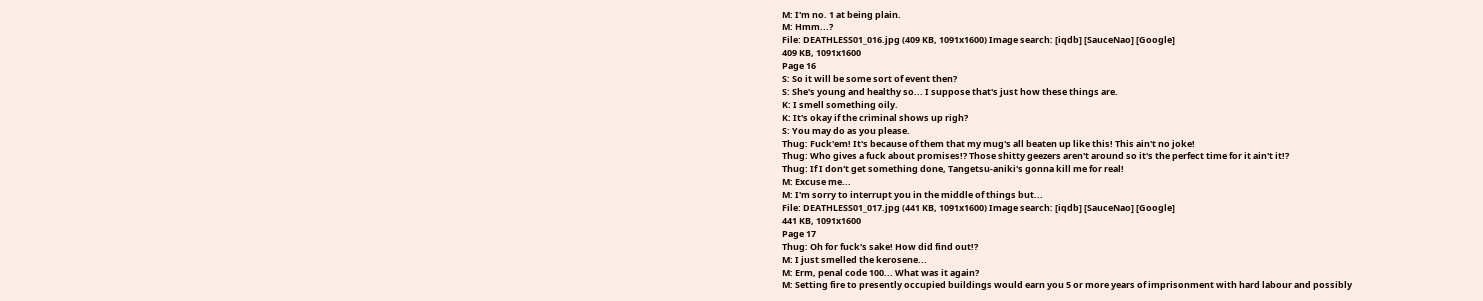M: I'm no. 1 at being plain.
M: Hmm...?
File: DEATHLESS01_016.jpg (409 KB, 1091x1600) Image search: [iqdb] [SauceNao] [Google]
409 KB, 1091x1600
Page 16
S: So it will be some sort of event then?
S: She's young and healthy so... I suppose that's just how these things are.
K: I smell something oily.
K: It's okay if the criminal shows up righ?
S: You may do as you please.
Thug: Fuck'em! It's because of them that my mug's all beaten up like this! This ain't no joke!
Thug: Who gives a fuck about promises!? Those shitty geezers aren't around so it's the perfect time for it ain't it!?
Thug: If I don't get something done, Tangetsu-aniki's gonna kill me for real!
M: Excuse me...
M: I'm sorry to interrupt you in the middle of things but...
File: DEATHLESS01_017.jpg (441 KB, 1091x1600) Image search: [iqdb] [SauceNao] [Google]
441 KB, 1091x1600
Page 17
Thug: Oh for fuck's sake! How did find out!?
M: I just smelled the kerosene...
M: Erm, penal code 100... What was it again?
M: Setting fire to presently occupied buildings would earn you 5 or more years of imprisonment with hard labour and possibly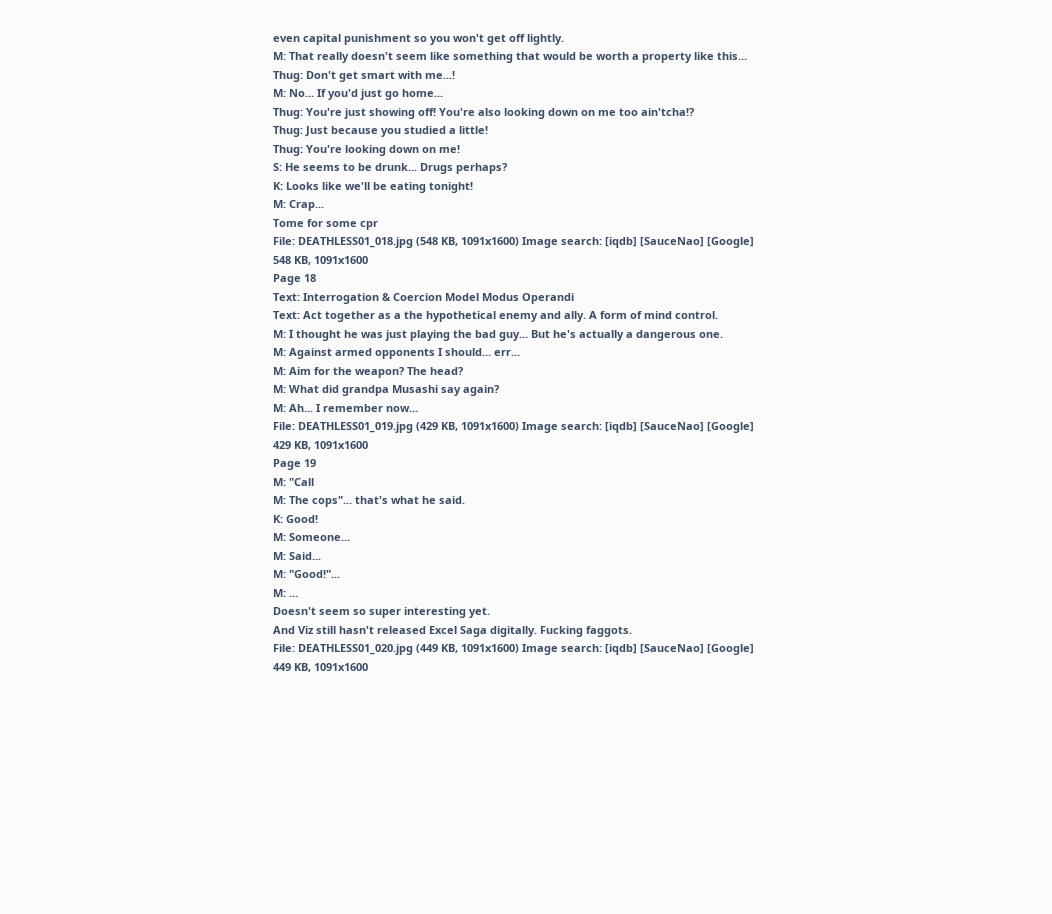even capital punishment so you won't get off lightly.
M: That really doesn't seem like something that would be worth a property like this...
Thug: Don't get smart with me...!
M: No... If you'd just go home...
Thug: You're just showing off! You're also looking down on me too ain'tcha!?
Thug: Just because you studied a little!
Thug: You're looking down on me!
S: He seems to be drunk... Drugs perhaps?
K: Looks like we'll be eating tonight!
M: Crap...
Tome for some cpr
File: DEATHLESS01_018.jpg (548 KB, 1091x1600) Image search: [iqdb] [SauceNao] [Google]
548 KB, 1091x1600
Page 18
Text: Interrogation & Coercion Model Modus Operandi
Text: Act together as a the hypothetical enemy and ally. A form of mind control.
M: I thought he was just playing the bad guy... But he's actually a dangerous one.
M: Against armed opponents I should... err...
M: Aim for the weapon? The head?
M: What did grandpa Musashi say again?
M: Ah... I remember now...
File: DEATHLESS01_019.jpg (429 KB, 1091x1600) Image search: [iqdb] [SauceNao] [Google]
429 KB, 1091x1600
Page 19
M: "Call
M: The cops"... that's what he said.
K: Good!
M: Someone...
M: Said...
M: "Good!"...
M: ...
Doesn't seem so super interesting yet.
And Viz still hasn't released Excel Saga digitally. Fucking faggots.
File: DEATHLESS01_020.jpg (449 KB, 1091x1600) Image search: [iqdb] [SauceNao] [Google]
449 KB, 1091x1600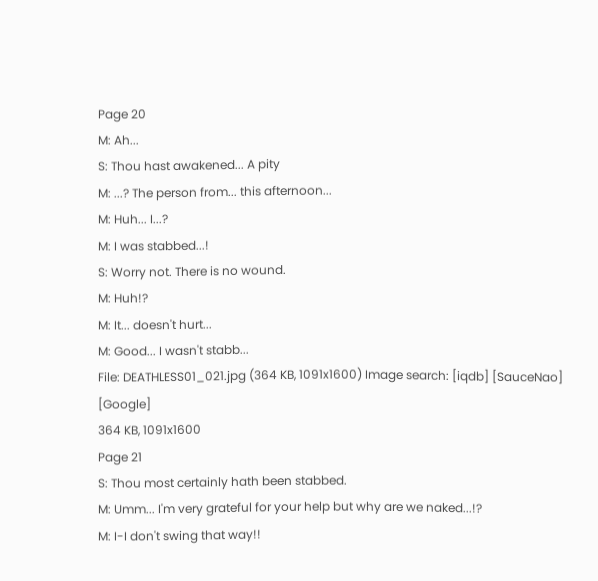Page 20
M: Ah...
S: Thou hast awakened... A pity
M: ...? The person from... this afternoon...
M: Huh... I...?
M: I was stabbed...!
S: Worry not. There is no wound.
M: Huh!?
M: It... doesn't hurt...
M: Good... I wasn't stabb...
File: DEATHLESS01_021.jpg (364 KB, 1091x1600) Image search: [iqdb] [SauceNao] [Google]
364 KB, 1091x1600
Page 21
S: Thou most certainly hath been stabbed.
M: Umm... I'm very grateful for your help but why are we naked...!?
M: I-I don't swing that way!!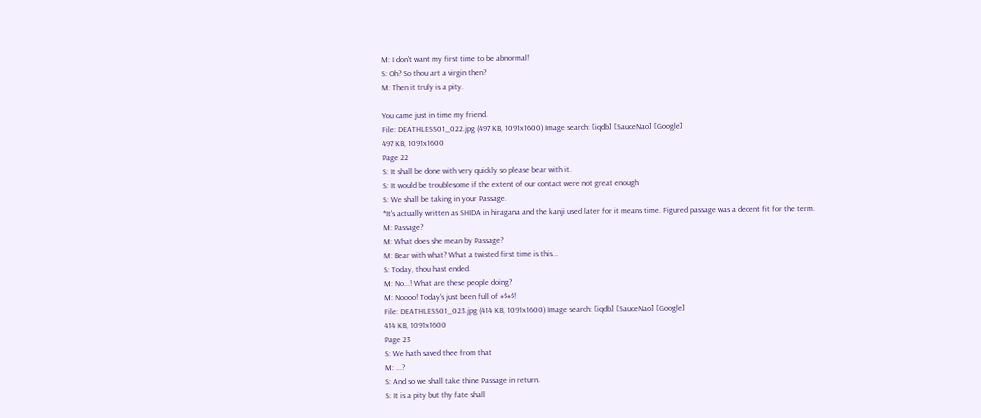M: I don't want my first time to be abnormal!
S: Oh? So thou art a virgin then?
M: Then it truly is a pity.

You came just in time my friend.
File: DEATHLESS01_022.jpg (497 KB, 1091x1600) Image search: [iqdb] [SauceNao] [Google]
497 KB, 1091x1600
Page 22
S: It shall be done with very quickly so please bear with it.
S: It would be troublesome if the extent of our contact were not great enough
S: We shall be taking in your Passage.
*It's actually written as SHIDA in hiragana and the kanji used later for it means time. Figured passage was a decent fit for the term.
M: Passage?
M: What does she mean by Passage?
M: Bear with what? What a twisted first time is this...
S: Today, thou hast ended.
M: No...! What are these people doing?
M: Noooo! Today's just been full of #$#$!
File: DEATHLESS01_023.jpg (414 KB, 1091x1600) Image search: [iqdb] [SauceNao] [Google]
414 KB, 1091x1600
Page 23
S: We hath saved thee from that
M: ...?
S: And so we shall take thine Passage in return.
S: It is a pity but thy fate shall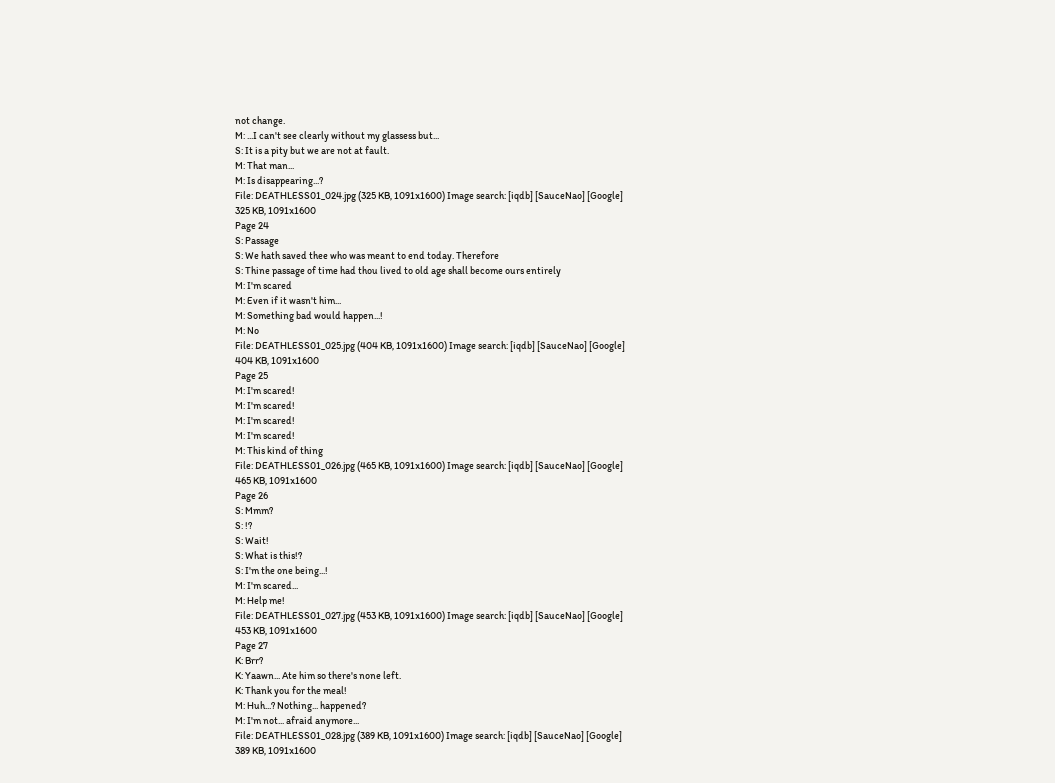not change.
M: ...I can't see clearly without my glassess but...
S: It is a pity but we are not at fault.
M: That man...
M: Is disappearing...?
File: DEATHLESS01_024.jpg (325 KB, 1091x1600) Image search: [iqdb] [SauceNao] [Google]
325 KB, 1091x1600
Page 24
S: Passage
S: We hath saved thee who was meant to end today. Therefore
S: Thine passage of time had thou lived to old age shall become ours entirely
M: I'm scared
M: Even if it wasn't him...
M: Something bad would happen...!
M: No
File: DEATHLESS01_025.jpg (404 KB, 1091x1600) Image search: [iqdb] [SauceNao] [Google]
404 KB, 1091x1600
Page 25
M: I'm scared!
M: I'm scared!
M: I'm scared!
M: I'm scared!
M: This kind of thing
File: DEATHLESS01_026.jpg (465 KB, 1091x1600) Image search: [iqdb] [SauceNao] [Google]
465 KB, 1091x1600
Page 26
S: Mmm?
S: !?
S: Wait!
S: What is this!?
S: I'm the one being...!
M: I'm scared...
M: Help me!
File: DEATHLESS01_027.jpg (453 KB, 1091x1600) Image search: [iqdb] [SauceNao] [Google]
453 KB, 1091x1600
Page 27
K: Brr?
K: Yaawn... Ate him so there's none left.
K: Thank you for the meal!
M: Huh...? Nothing... happened?
M: I'm not... afraid anymore...
File: DEATHLESS01_028.jpg (389 KB, 1091x1600) Image search: [iqdb] [SauceNao] [Google]
389 KB, 1091x1600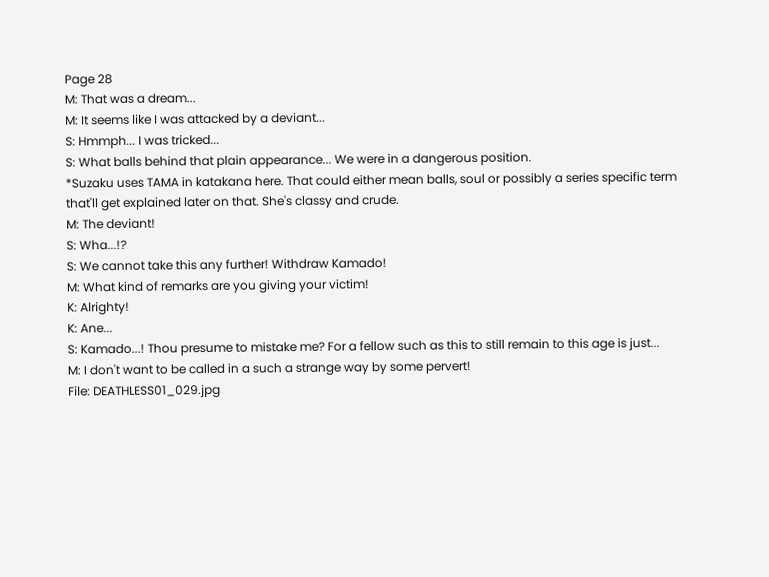Page 28
M: That was a dream...
M: It seems like I was attacked by a deviant...
S: Hmmph... I was tricked...
S: What balls behind that plain appearance... We were in a dangerous position.
*Suzaku uses TAMA in katakana here. That could either mean balls, soul or possibly a series specific term that'll get explained later on that. She's classy and crude.
M: The deviant!
S: Wha...!?
S: We cannot take this any further! Withdraw Kamado!
M: What kind of remarks are you giving your victim!
K: Alrighty!
K: Ane...
S: Kamado...! Thou presume to mistake me? For a fellow such as this to still remain to this age is just...
M: I don't want to be called in a such a strange way by some pervert!
File: DEATHLESS01_029.jpg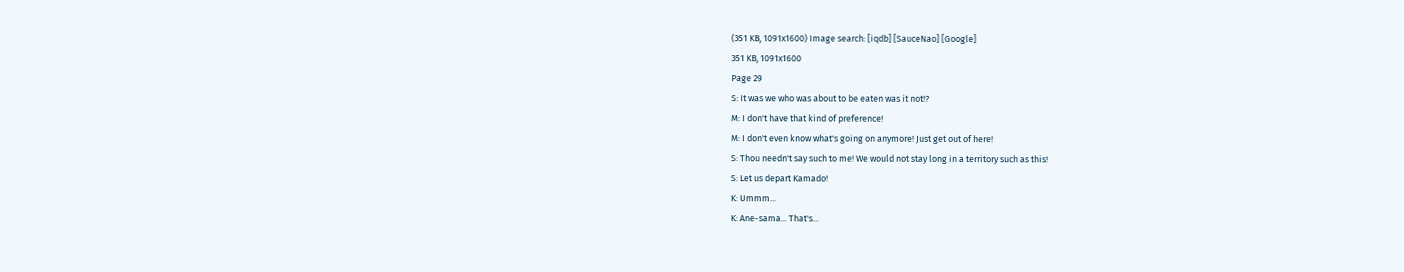(351 KB, 1091x1600) Image search: [iqdb] [SauceNao] [Google]
351 KB, 1091x1600
Page 29
S: It was we who was about to be eaten was it not!?
M: I don't have that kind of preference!
M: I don't even know what's going on anymore! Just get out of here!
S: Thou needn't say such to me! We would not stay long in a territory such as this!
S: Let us depart Kamado!
K: Ummm...
K: Ane-sama... That's...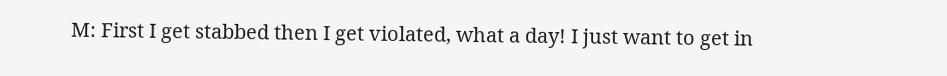M: First I get stabbed then I get violated, what a day! I just want to get in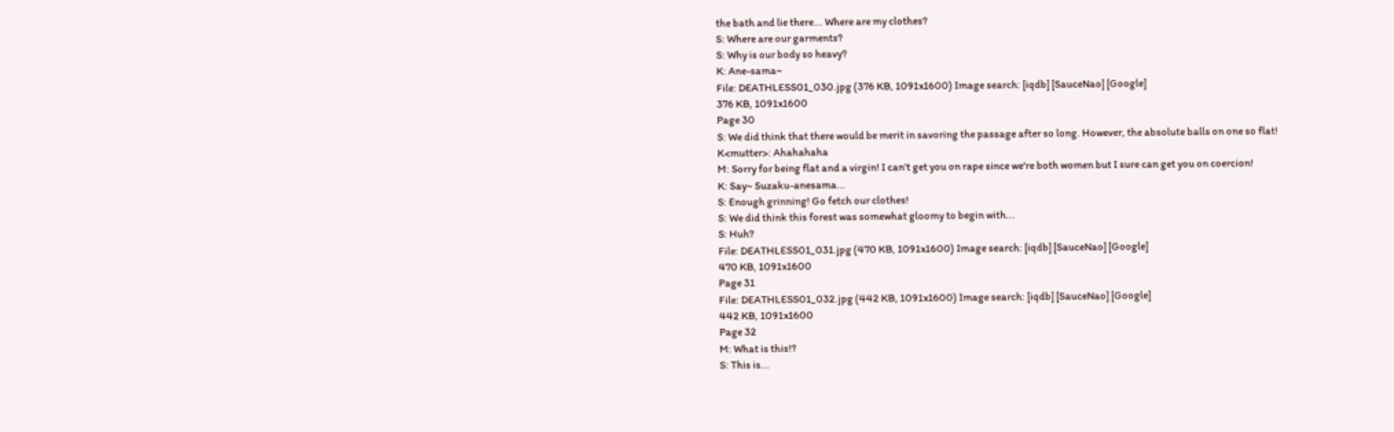the bath and lie there... Where are my clothes?
S: Where are our garments?
S: Why is our body so heavy?
K: Ane-sama~
File: DEATHLESS01_030.jpg (376 KB, 1091x1600) Image search: [iqdb] [SauceNao] [Google]
376 KB, 1091x1600
Page 30
S: We did think that there would be merit in savoring the passage after so long. However, the absolute balls on one so flat!
K<mutter>: Ahahahaha
M: Sorry for being flat and a virgin! I can't get you on rape since we're both women but I sure can get you on coercion!
K: Say~ Suzaku-anesama...
S: Enough grinning! Go fetch our clothes!
S: We did think this forest was somewhat gloomy to begin with...
S: Huh?
File: DEATHLESS01_031.jpg (470 KB, 1091x1600) Image search: [iqdb] [SauceNao] [Google]
470 KB, 1091x1600
Page 31
File: DEATHLESS01_032.jpg (442 KB, 1091x1600) Image search: [iqdb] [SauceNao] [Google]
442 KB, 1091x1600
Page 32
M: What is this!?
S: This is...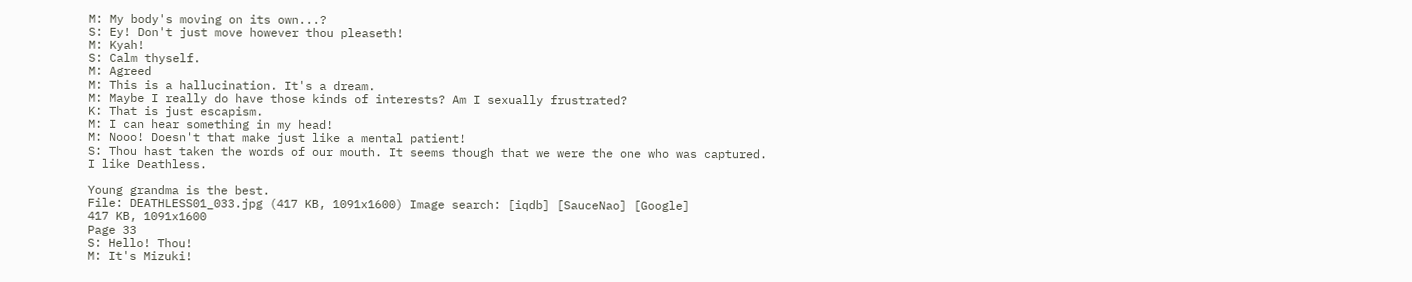M: My body's moving on its own...?
S: Ey! Don't just move however thou pleaseth!
M: Kyah!
S: Calm thyself.
M: Agreed
M: This is a hallucination. It's a dream.
M: Maybe I really do have those kinds of interests? Am I sexually frustrated?
K: That is just escapism.
M: I can hear something in my head!
M: Nooo! Doesn't that make just like a mental patient!
S: Thou hast taken the words of our mouth. It seems though that we were the one who was captured.
I like Deathless.

Young grandma is the best.
File: DEATHLESS01_033.jpg (417 KB, 1091x1600) Image search: [iqdb] [SauceNao] [Google]
417 KB, 1091x1600
Page 33
S: Hello! Thou!
M: It's Mizuki!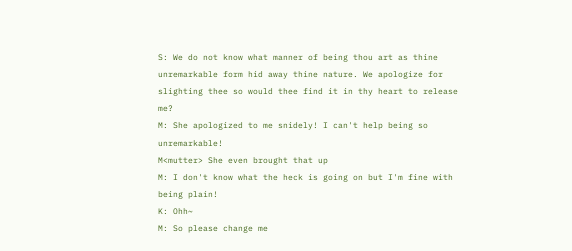S: We do not know what manner of being thou art as thine unremarkable form hid away thine nature. We apologize for slighting thee so would thee find it in thy heart to release me?
M: She apologized to me snidely! I can't help being so unremarkable!
M<mutter> She even brought that up
M: I don't know what the heck is going on but I'm fine with being plain!
K: Ohh~
M: So please change me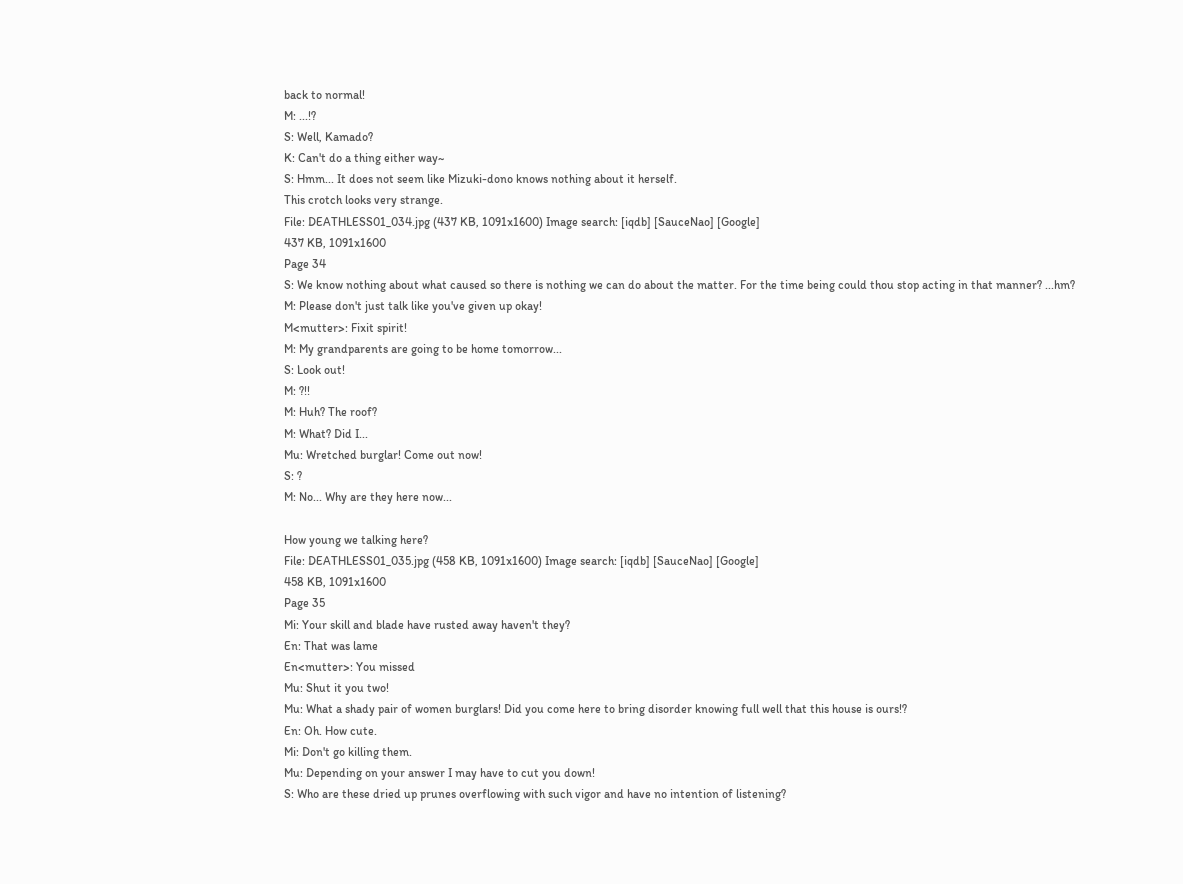back to normal!
M: ...!?
S: Well, Kamado?
K: Can't do a thing either way~
S: Hmm... It does not seem like Mizuki-dono knows nothing about it herself.
This crotch looks very strange.
File: DEATHLESS01_034.jpg (437 KB, 1091x1600) Image search: [iqdb] [SauceNao] [Google]
437 KB, 1091x1600
Page 34
S: We know nothing about what caused so there is nothing we can do about the matter. For the time being could thou stop acting in that manner? ...hm?
M: Please don't just talk like you've given up okay!
M<mutter>: Fixit spirit!
M: My grandparents are going to be home tomorrow...
S: Look out!
M: ?!!
M: Huh? The roof?
M: What? Did I...
Mu: Wretched burglar! Come out now!
S: ?
M: No... Why are they here now...

How young we talking here?
File: DEATHLESS01_035.jpg (458 KB, 1091x1600) Image search: [iqdb] [SauceNao] [Google]
458 KB, 1091x1600
Page 35
Mi: Your skill and blade have rusted away haven't they?
En: That was lame
En<mutter>: You missed
Mu: Shut it you two!
Mu: What a shady pair of women burglars! Did you come here to bring disorder knowing full well that this house is ours!?
En: Oh. How cute.
Mi: Don't go killing them.
Mu: Depending on your answer I may have to cut you down!
S: Who are these dried up prunes overflowing with such vigor and have no intention of listening?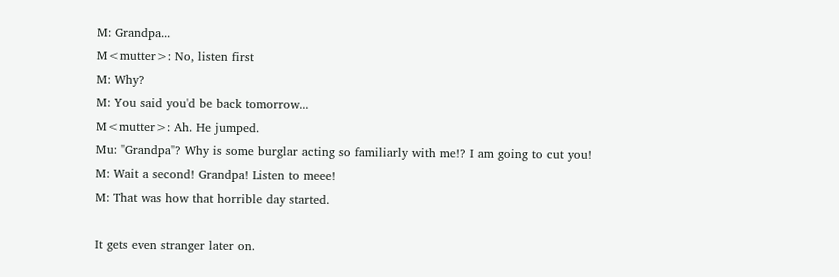M: Grandpa...
M<mutter>: No, listen first
M: Why?
M: You said you'd be back tomorrow...
M<mutter>: Ah. He jumped.
Mu: "Grandpa"? Why is some burglar acting so familiarly with me!? I am going to cut you!
M: Wait a second! Grandpa! Listen to meee!
M: That was how that horrible day started.

It gets even stranger later on.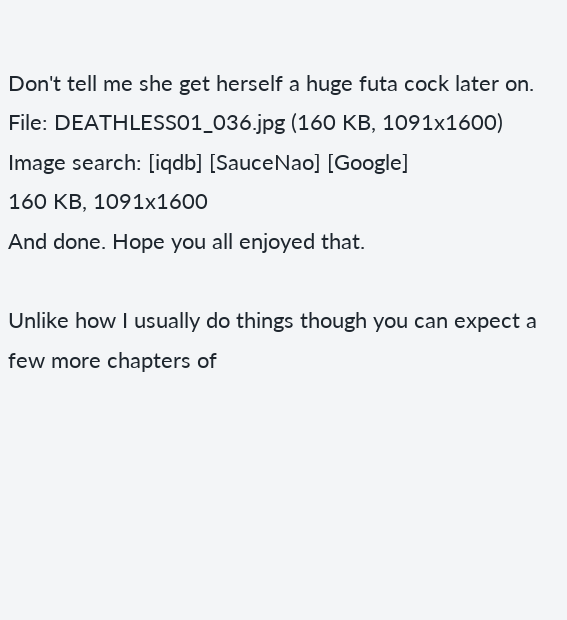Don't tell me she get herself a huge futa cock later on.
File: DEATHLESS01_036.jpg (160 KB, 1091x1600) Image search: [iqdb] [SauceNao] [Google]
160 KB, 1091x1600
And done. Hope you all enjoyed that.

Unlike how I usually do things though you can expect a few more chapters of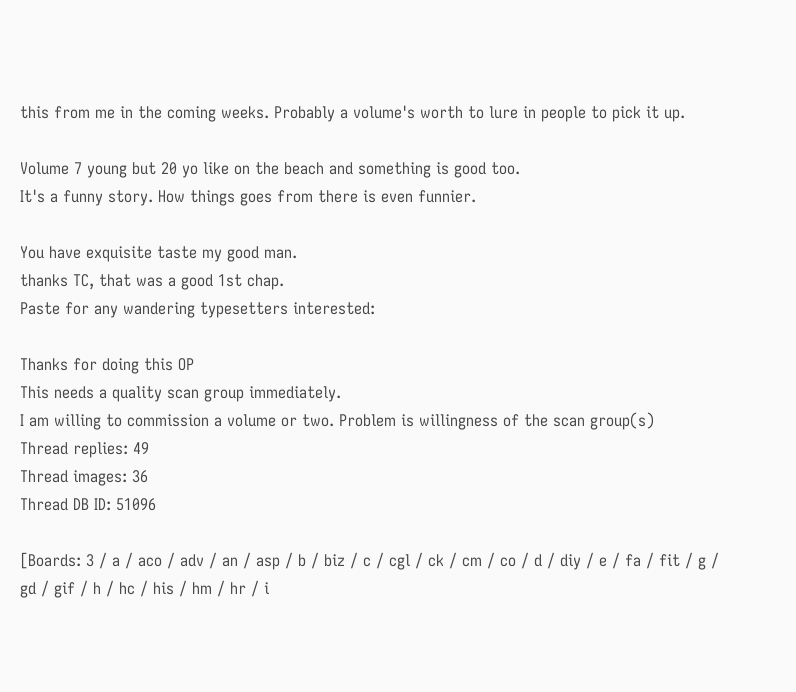this from me in the coming weeks. Probably a volume's worth to lure in people to pick it up.

Volume 7 young but 20 yo like on the beach and something is good too.
It's a funny story. How things goes from there is even funnier.

You have exquisite taste my good man.
thanks TC, that was a good 1st chap.
Paste for any wandering typesetters interested:

Thanks for doing this OP
This needs a quality scan group immediately.
I am willing to commission a volume or two. Problem is willingness of the scan group(s)
Thread replies: 49
Thread images: 36
Thread DB ID: 51096

[Boards: 3 / a / aco / adv / an / asp / b / biz / c / cgl / ck / cm / co / d / diy / e / fa / fit / g / gd / gif / h / hc / his / hm / hr / i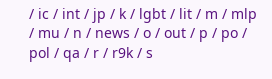/ ic / int / jp / k / lgbt / lit / m / mlp / mu / n / news / o / out / p / po / pol / qa / r / r9k / s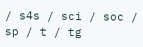/ s4s / sci / soc / sp / t / tg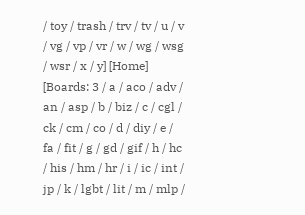/ toy / trash / trv / tv / u / v / vg / vp / vr / w / wg / wsg / wsr / x / y] [Home]
[Boards: 3 / a / aco / adv / an / asp / b / biz / c / cgl / ck / cm / co / d / diy / e / fa / fit / g / gd / gif / h / hc / his / hm / hr / i / ic / int / jp / k / lgbt / lit / m / mlp /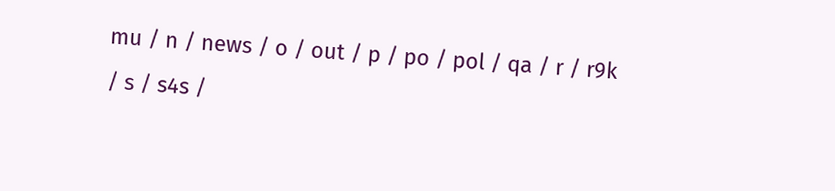mu / n / news / o / out / p / po / pol / qa / r / r9k / s / s4s /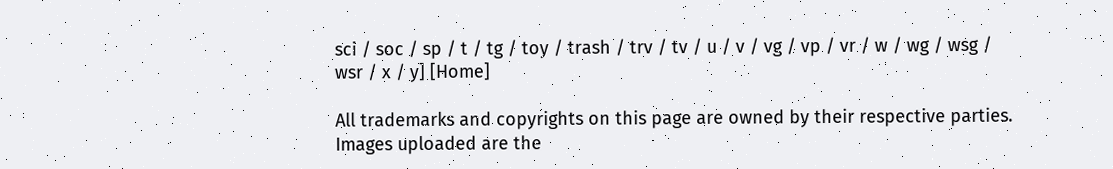sci / soc / sp / t / tg / toy / trash / trv / tv / u / v / vg / vp / vr / w / wg / wsg / wsr / x / y] [Home]

All trademarks and copyrights on this page are owned by their respective parties. Images uploaded are the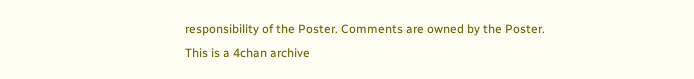responsibility of the Poster. Comments are owned by the Poster.
This is a 4chan archive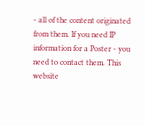- all of the content originated from them. If you need IP information for a Poster - you need to contact them. This website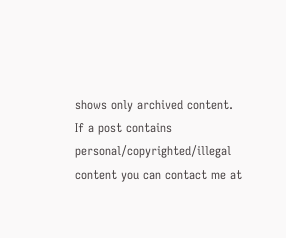shows only archived content.
If a post contains personal/copyrighted/illegal content you can contact me at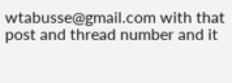wtabusse@gmail.com with that post and thread number and it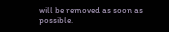will be removed as soon as possible.